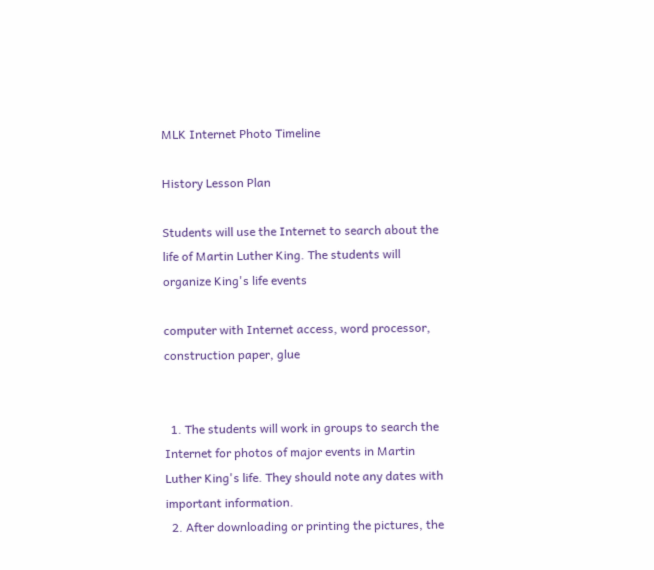MLK Internet Photo Timeline

History Lesson Plan

Students will use the Internet to search about the life of Martin Luther King. The students will organize King's life events

computer with Internet access, word processor, construction paper, glue


  1. The students will work in groups to search the Internet for photos of major events in Martin Luther King's life. They should note any dates with important information.
  2. After downloading or printing the pictures, the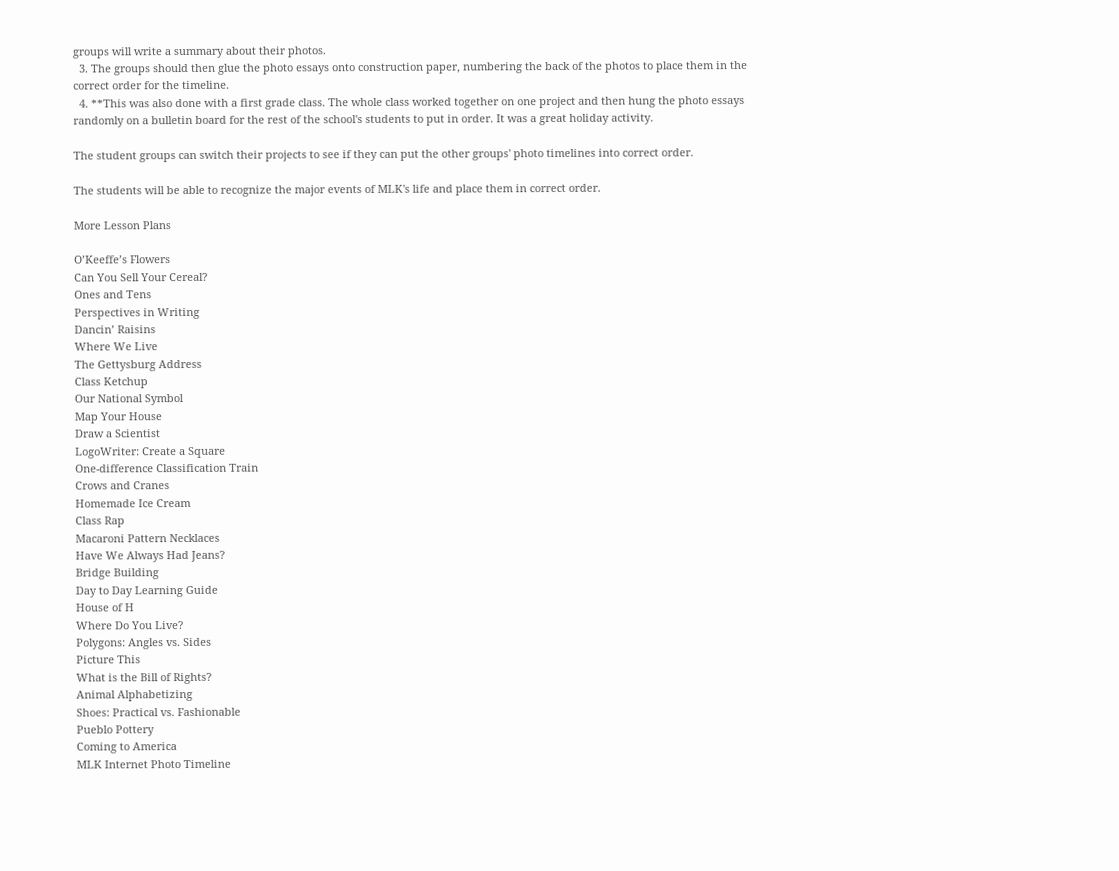groups will write a summary about their photos.
  3. The groups should then glue the photo essays onto construction paper, numbering the back of the photos to place them in the correct order for the timeline.
  4. **This was also done with a first grade class. The whole class worked together on one project and then hung the photo essays randomly on a bulletin board for the rest of the school's students to put in order. It was a great holiday activity.

The student groups can switch their projects to see if they can put the other groups' photo timelines into correct order.

The students will be able to recognize the major events of MLK's life and place them in correct order.

More Lesson Plans

O’Keeffe’s Flowers
Can You Sell Your Cereal?
Ones and Tens
Perspectives in Writing
Dancin’ Raisins
Where We Live
The Gettysburg Address
Class Ketchup
Our National Symbol
Map Your House
Draw a Scientist
LogoWriter: Create a Square
One-difference Classification Train
Crows and Cranes
Homemade Ice Cream
Class Rap
Macaroni Pattern Necklaces
Have We Always Had Jeans?
Bridge Building
Day to Day Learning Guide
House of H
Where Do You Live?
Polygons: Angles vs. Sides
Picture This
What is the Bill of Rights?
Animal Alphabetizing
Shoes: Practical vs. Fashionable
Pueblo Pottery
Coming to America
MLK Internet Photo Timeline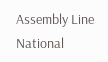Assembly Line
National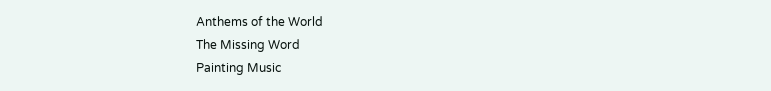Anthems of the World
The Missing Word
Painting Music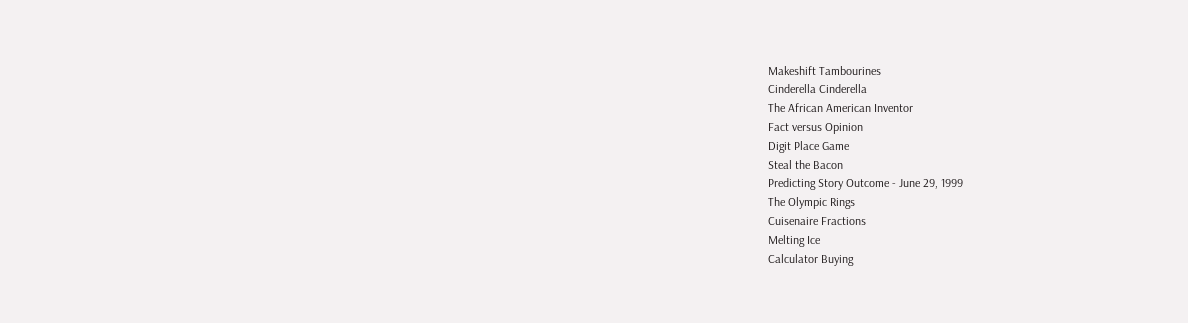Makeshift Tambourines
Cinderella Cinderella
The African American Inventor
Fact versus Opinion
Digit Place Game
Steal the Bacon
Predicting Story Outcome - June 29, 1999
The Olympic Rings
Cuisenaire Fractions
Melting Ice
Calculator Buying